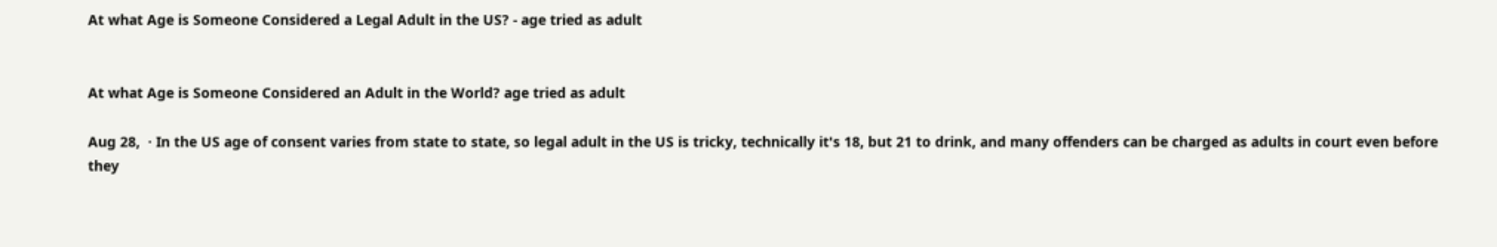At what Age is Someone Considered a Legal Adult in the US? - age tried as adult


At what Age is Someone Considered an Adult in the World? age tried as adult

Aug 28,  · In the US age of consent varies from state to state, so legal adult in the US is tricky, technically it's 18, but 21 to drink, and many offenders can be charged as adults in court even before they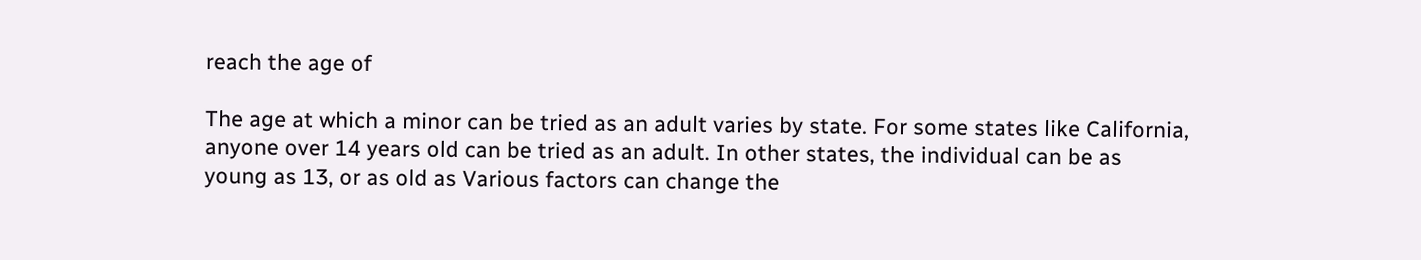reach the age of

The age at which a minor can be tried as an adult varies by state. For some states like California, anyone over 14 years old can be tried as an adult. In other states, the individual can be as young as 13, or as old as Various factors can change the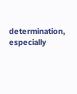determination, especially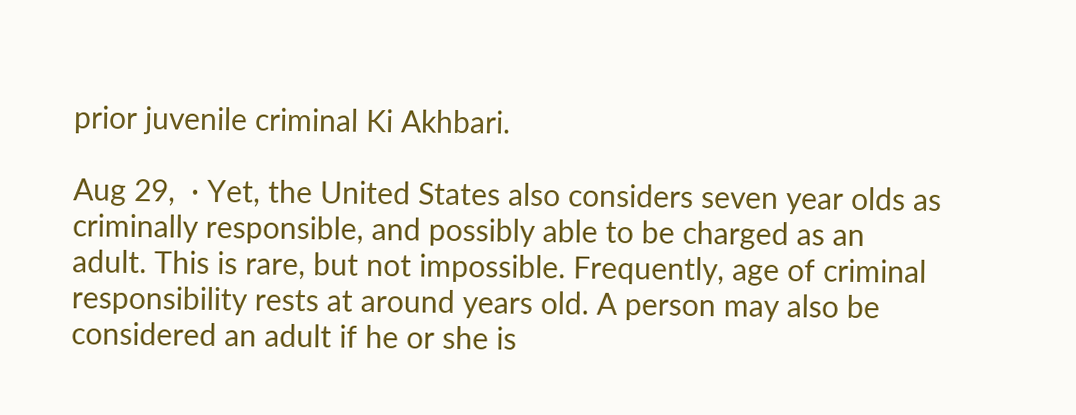prior juvenile criminal Ki Akhbari.

Aug 29,  · Yet, the United States also considers seven year olds as criminally responsible, and possibly able to be charged as an adult. This is rare, but not impossible. Frequently, age of criminal responsibility rests at around years old. A person may also be considered an adult if he or she is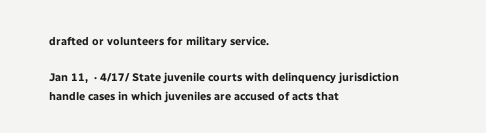drafted or volunteers for military service.

Jan 11,  · 4/17/ State juvenile courts with delinquency jurisdiction handle cases in which juveniles are accused of acts that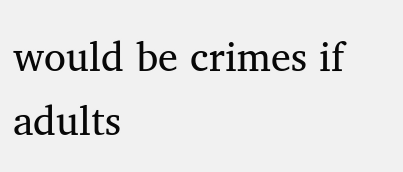would be crimes if adults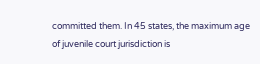committed them. In 45 states, the maximum age of juvenile court jurisdiction is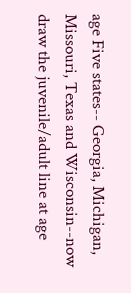age Five states-- Georgia, Michigan, Missouri, Texas and Wisconsin--now draw the juvenile/adult line at age